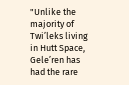"Unlike the majority of Twi’leks living in Hutt Space, Gele’ren has had the rare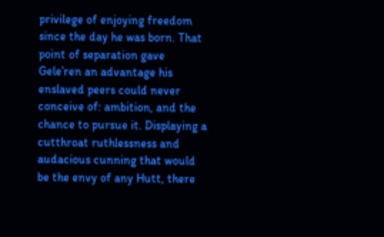privilege of enjoying freedom since the day he was born. That point of separation gave Gele’ren an advantage his enslaved peers could never conceive of: ambition, and the chance to pursue it. Displaying a cutthroat ruthlessness and audacious cunning that would be the envy of any Hutt, there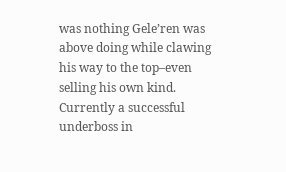was nothing Gele’ren was above doing while clawing his way to the top–even selling his own kind. Currently a successful underboss in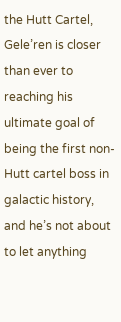the Hutt Cartel, Gele’ren is closer than ever to reaching his ultimate goal of being the first non-Hutt cartel boss in galactic history, and he’s not about to let anything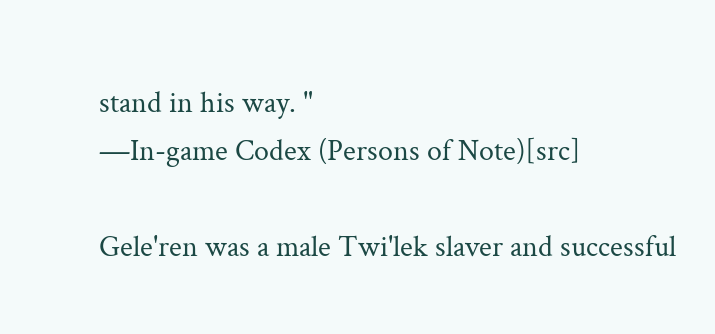stand in his way. "
―In-game Codex (Persons of Note)[src]

Gele'ren was a male Twi'lek slaver and successful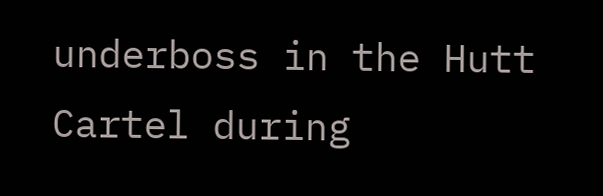underboss in the Hutt Cartel during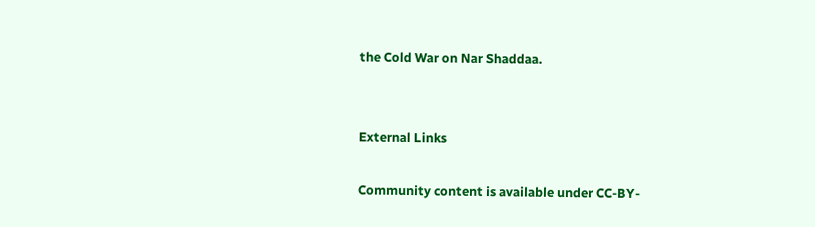the Cold War on Nar Shaddaa.


External Links

Community content is available under CC-BY-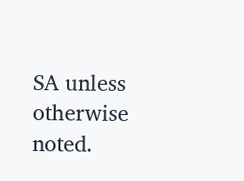SA unless otherwise noted.